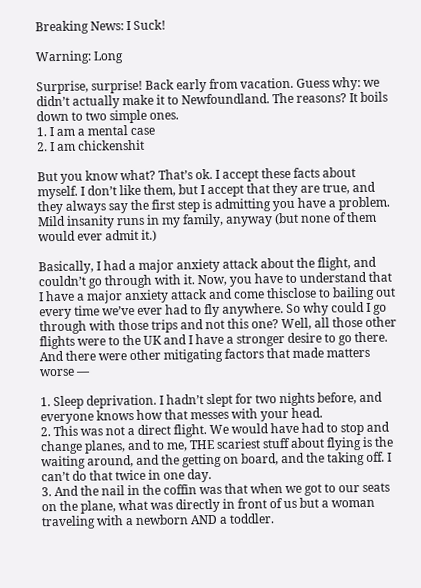Breaking News: I Suck!

Warning: Long

Surprise, surprise! Back early from vacation. Guess why: we didn’t actually make it to Newfoundland. The reasons? It boils down to two simple ones.
1. I am a mental case
2. I am chickenshit

But you know what? That’s ok. I accept these facts about myself. I don’t like them, but I accept that they are true, and they always say the first step is admitting you have a problem. Mild insanity runs in my family, anyway (but none of them would ever admit it.)

Basically, I had a major anxiety attack about the flight, and couldn’t go through with it. Now, you have to understand that I have a major anxiety attack and come thisclose to bailing out every time we’ve ever had to fly anywhere. So why could I go through with those trips and not this one? Well, all those other flights were to the UK and I have a stronger desire to go there. And there were other mitigating factors that made matters worse —

1. Sleep deprivation. I hadn’t slept for two nights before, and everyone knows how that messes with your head.
2. This was not a direct flight. We would have had to stop and change planes, and to me, THE scariest stuff about flying is the waiting around, and the getting on board, and the taking off. I can’t do that twice in one day.
3. And the nail in the coffin was that when we got to our seats on the plane, what was directly in front of us but a woman traveling with a newborn AND a toddler.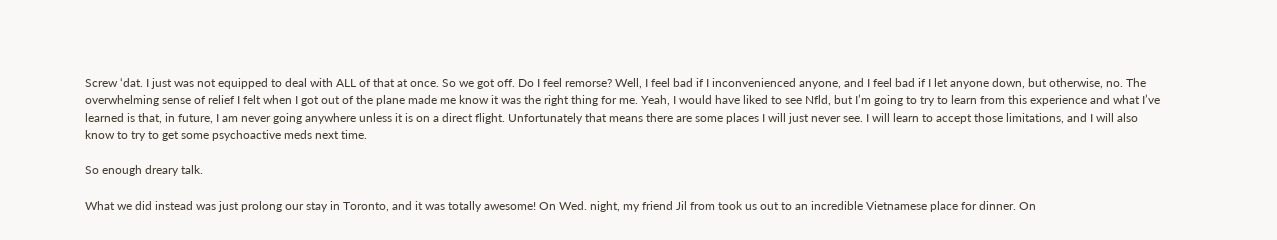Screw ‘dat. I just was not equipped to deal with ALL of that at once. So we got off. Do I feel remorse? Well, I feel bad if I inconvenienced anyone, and I feel bad if I let anyone down, but otherwise, no. The overwhelming sense of relief I felt when I got out of the plane made me know it was the right thing for me. Yeah, I would have liked to see Nfld, but I’m going to try to learn from this experience and what I’ve learned is that, in future, I am never going anywhere unless it is on a direct flight. Unfortunately that means there are some places I will just never see. I will learn to accept those limitations, and I will also know to try to get some psychoactive meds next time.

So enough dreary talk.

What we did instead was just prolong our stay in Toronto, and it was totally awesome! On Wed. night, my friend Jil from took us out to an incredible Vietnamese place for dinner. On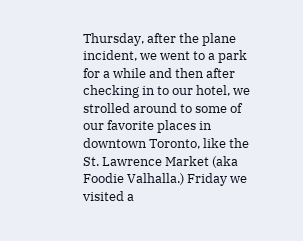Thursday, after the plane incident, we went to a park for a while and then after checking in to our hotel, we strolled around to some of our favorite places in downtown Toronto, like the St. Lawrence Market (aka Foodie Valhalla.) Friday we visited a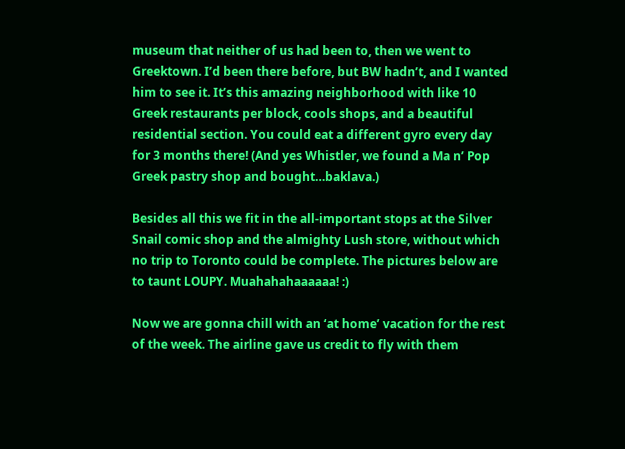museum that neither of us had been to, then we went to Greektown. I’d been there before, but BW hadn’t, and I wanted him to see it. It’s this amazing neighborhood with like 10 Greek restaurants per block, cools shops, and a beautiful residential section. You could eat a different gyro every day for 3 months there! (And yes Whistler, we found a Ma n’ Pop Greek pastry shop and bought…baklava.)

Besides all this we fit in the all-important stops at the Silver Snail comic shop and the almighty Lush store, without which no trip to Toronto could be complete. The pictures below are to taunt LOUPY. Muahahahaaaaaa! :)

Now we are gonna chill with an ‘at home’ vacation for the rest of the week. The airline gave us credit to fly with them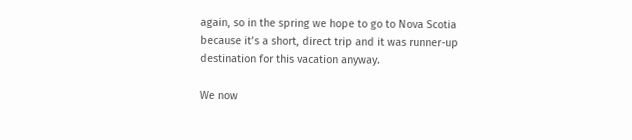again, so in the spring we hope to go to Nova Scotia because it’s a short, direct trip and it was runner-up destination for this vacation anyway.

We now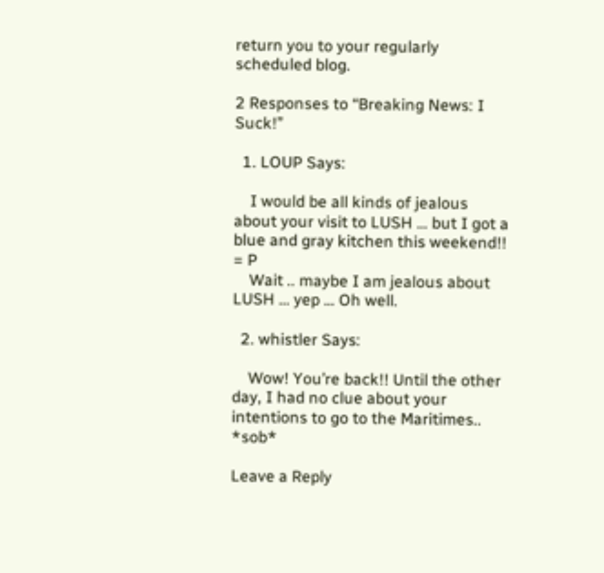return you to your regularly scheduled blog.

2 Responses to “Breaking News: I Suck!”

  1. LOUP Says:

    I would be all kinds of jealous about your visit to LUSH … but I got a blue and gray kitchen this weekend!! = P
    Wait .. maybe I am jealous about LUSH … yep … Oh well.

  2. whistler Says:

    Wow! You’re back!! Until the other day, I had no clue about your intentions to go to the Maritimes.. *sob*

Leave a Reply